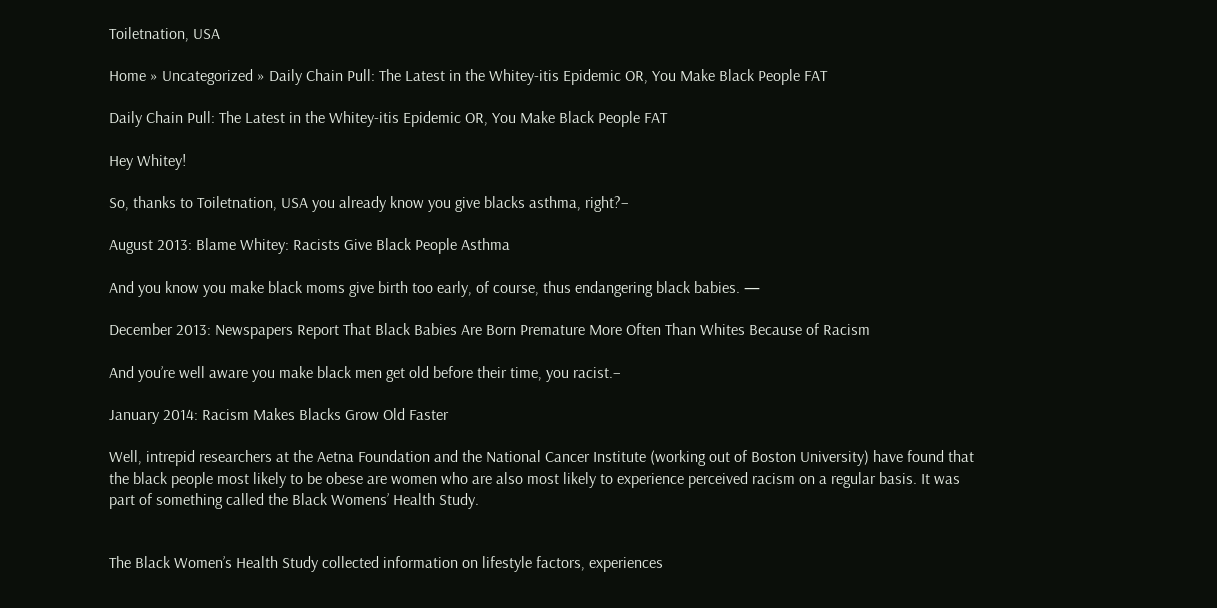Toiletnation, USA

Home » Uncategorized » Daily Chain Pull: The Latest in the Whitey-itis Epidemic OR, You Make Black People FAT

Daily Chain Pull: The Latest in the Whitey-itis Epidemic OR, You Make Black People FAT

Hey Whitey!

So, thanks to Toiletnation, USA you already know you give blacks asthma, right?–

August 2013: Blame Whitey: Racists Give Black People Asthma

And you know you make black moms give birth too early, of course, thus endangering black babies. —

December 2013: Newspapers Report That Black Babies Are Born Premature More Often Than Whites Because of Racism

And you’re well aware you make black men get old before their time, you racist.–

January 2014: Racism Makes Blacks Grow Old Faster

Well, intrepid researchers at the Aetna Foundation and the National Cancer Institute (working out of Boston University) have found that the black people most likely to be obese are women who are also most likely to experience perceived racism on a regular basis. It was part of something called the Black Womens’ Health Study.


The Black Women’s Health Study collected information on lifestyle factors, experiences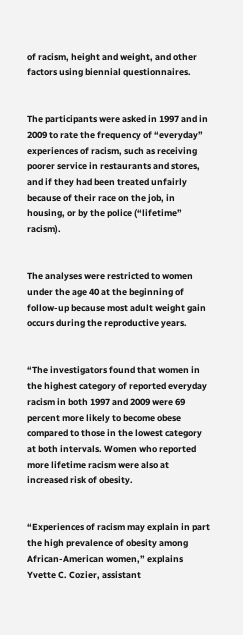of racism, height and weight, and other factors using biennial questionnaires.


The participants were asked in 1997 and in 2009 to rate the frequency of “everyday” experiences of racism, such as receiving poorer service in restaurants and stores, and if they had been treated unfairly because of their race on the job, in housing, or by the police (“lifetime” racism).


The analyses were restricted to women under the age 40 at the beginning of follow-up because most adult weight gain occurs during the reproductive years.


“The investigators found that women in the highest category of reported everyday racism in both 1997 and 2009 were 69 percent more likely to become obese compared to those in the lowest category at both intervals. Women who reported more lifetime racism were also at increased risk of obesity.


“Experiences of racism may explain in part the high prevalence of obesity among African-American women,” explains Yvette C. Cozier, assistant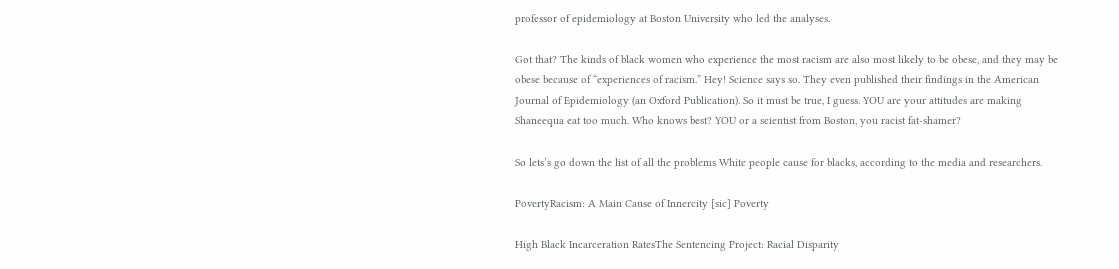professor of epidemiology at Boston University who led the analyses.

Got that? The kinds of black women who experience the most racism are also most likely to be obese, and they may be obese because of “experiences of racism.” Hey! Science says so. They even published their findings in the American Journal of Epidemiology (an Oxford Publication). So it must be true, I guess. YOU are your attitudes are making Shaneequa eat too much. Who knows best? YOU or a scientist from Boston, you racist fat-shamer?

So lets’s go down the list of all the problems White people cause for blacks, according to the media and researchers.

PovertyRacism: A Main Cause of Innercity [sic] Poverty

High Black Incarceration RatesThe Sentencing Project: Racial Disparity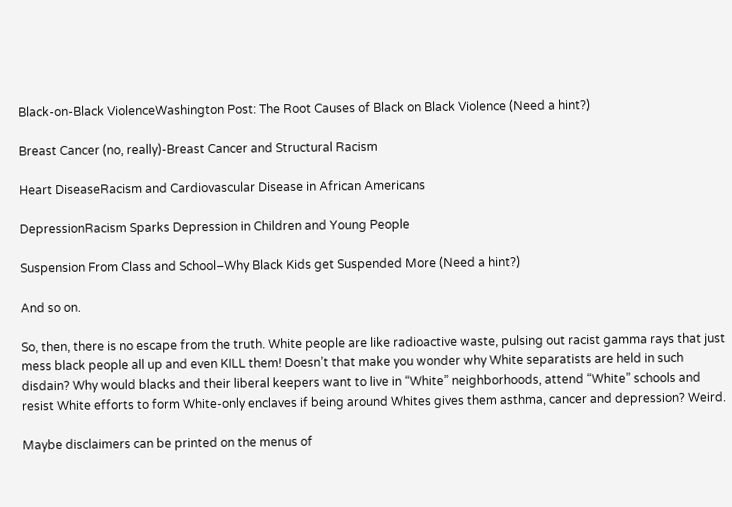Black-on-Black ViolenceWashington Post: The Root Causes of Black on Black Violence (Need a hint?)

Breast Cancer (no, really)-Breast Cancer and Structural Racism

Heart DiseaseRacism and Cardiovascular Disease in African Americans

DepressionRacism Sparks Depression in Children and Young People

Suspension From Class and School–Why Black Kids get Suspended More (Need a hint?)

And so on.

So, then, there is no escape from the truth. White people are like radioactive waste, pulsing out racist gamma rays that just mess black people all up and even KILL them! Doesn’t that make you wonder why White separatists are held in such disdain? Why would blacks and their liberal keepers want to live in “White” neighborhoods, attend “White” schools and resist White efforts to form White-only enclaves if being around Whites gives them asthma, cancer and depression? Weird.

Maybe disclaimers can be printed on the menus of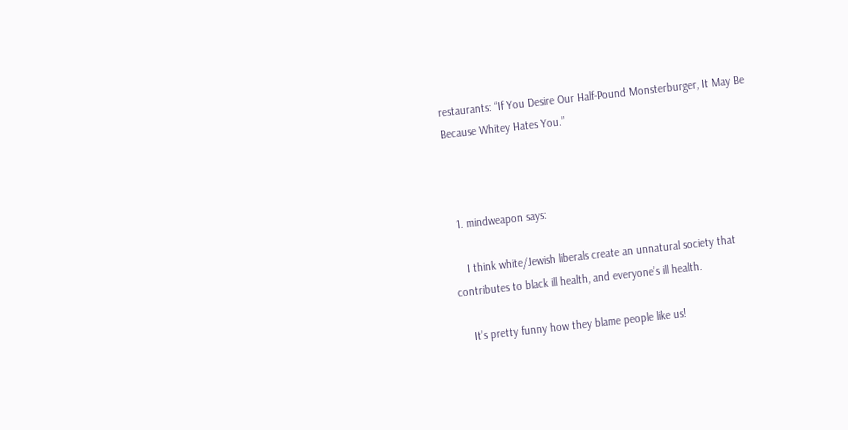restaurants: “If You Desire Our Half-Pound Monsterburger, It May Be Because Whitey Hates You.”



  1. mindweapon says:

    I think white/Jewish liberals create an unnatural society that contributes to black ill health, and everyone’s ill health.

    It’s pretty funny how they blame people like us!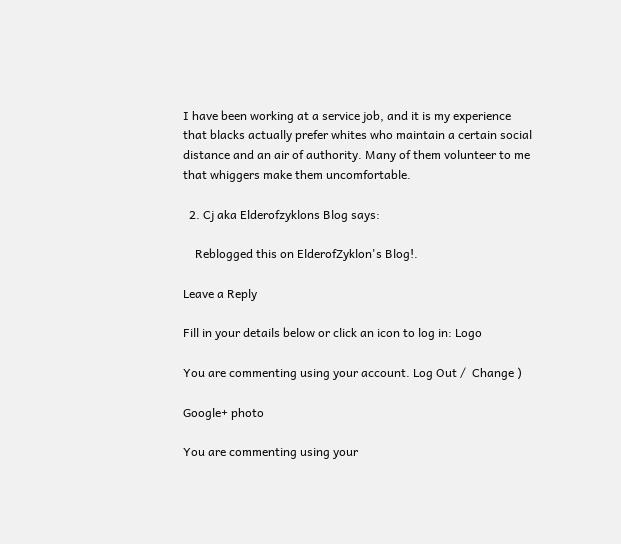I have been working at a service job, and it is my experience that blacks actually prefer whites who maintain a certain social distance and an air of authority. Many of them volunteer to me that whiggers make them uncomfortable.

  2. Cj aka Elderofzyklons Blog says:

    Reblogged this on ElderofZyklon's Blog!.

Leave a Reply

Fill in your details below or click an icon to log in: Logo

You are commenting using your account. Log Out /  Change )

Google+ photo

You are commenting using your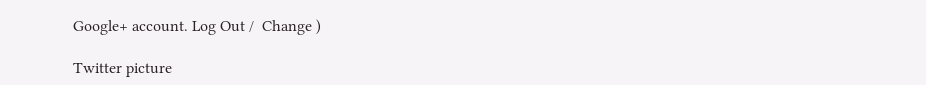Google+ account. Log Out /  Change )

Twitter picture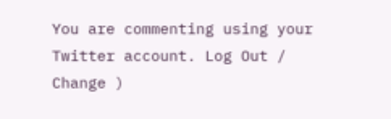You are commenting using your Twitter account. Log Out /  Change )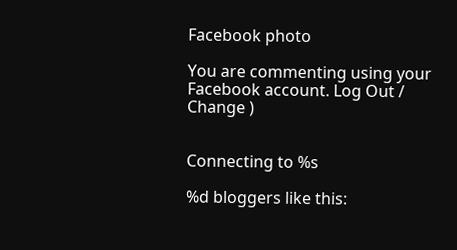Facebook photo

You are commenting using your Facebook account. Log Out /  Change )


Connecting to %s

%d bloggers like this: